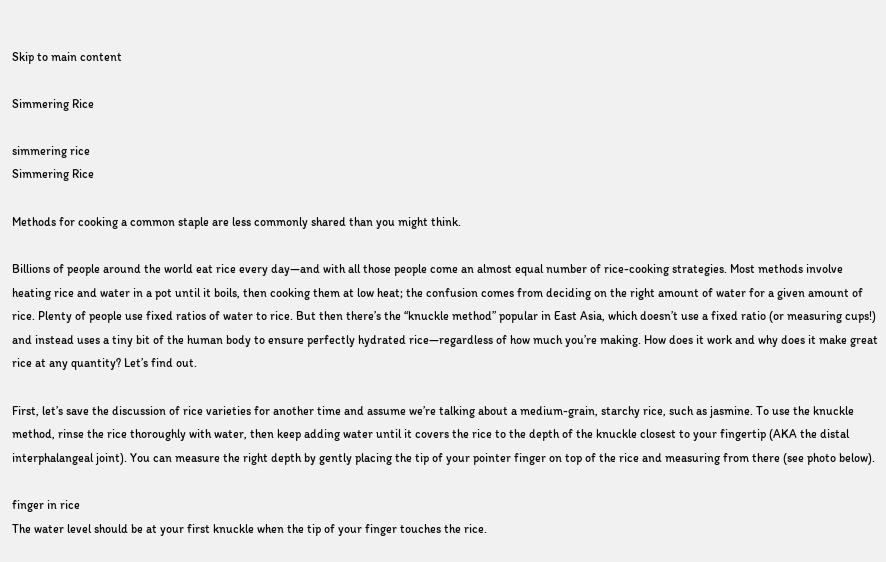Skip to main content

Simmering Rice

simmering rice
Simmering Rice

Methods for cooking a common staple are less commonly shared than you might think.

Billions of people around the world eat rice every day—and with all those people come an almost equal number of rice-cooking strategies. Most methods involve heating rice and water in a pot until it boils, then cooking them at low heat; the confusion comes from deciding on the right amount of water for a given amount of rice. Plenty of people use fixed ratios of water to rice. But then there’s the “knuckle method” popular in East Asia, which doesn’t use a fixed ratio (or measuring cups!) and instead uses a tiny bit of the human body to ensure perfectly hydrated rice—regardless of how much you’re making. How does it work and why does it make great rice at any quantity? Let’s find out.

First, let’s save the discussion of rice varieties for another time and assume we’re talking about a medium-grain, starchy rice, such as jasmine. To use the knuckle method, rinse the rice thoroughly with water, then keep adding water until it covers the rice to the depth of the knuckle closest to your fingertip (AKA the distal interphalangeal joint). You can measure the right depth by gently placing the tip of your pointer finger on top of the rice and measuring from there (see photo below).

finger in rice
The water level should be at your first knuckle when the tip of your finger touches the rice.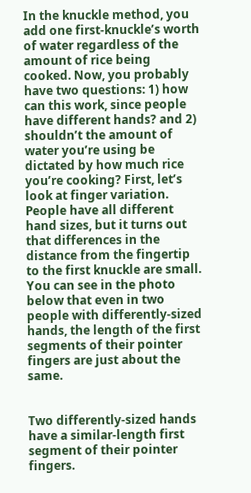In the knuckle method, you add one first-knuckle’s worth of water regardless of the amount of rice being cooked. Now, you probably have two questions: 1) how can this work, since people have different hands? and 2) shouldn’t the amount of water you’re using be dictated by how much rice you’re cooking? First, let’s look at finger variation. People have all different hand sizes, but it turns out that differences in the distance from the fingertip to the first knuckle are small. You can see in the photo below that even in two people with differently-sized hands, the length of the first segments of their pointer fingers are just about the same.


Two differently-sized hands have a similar-length first segment of their pointer fingers.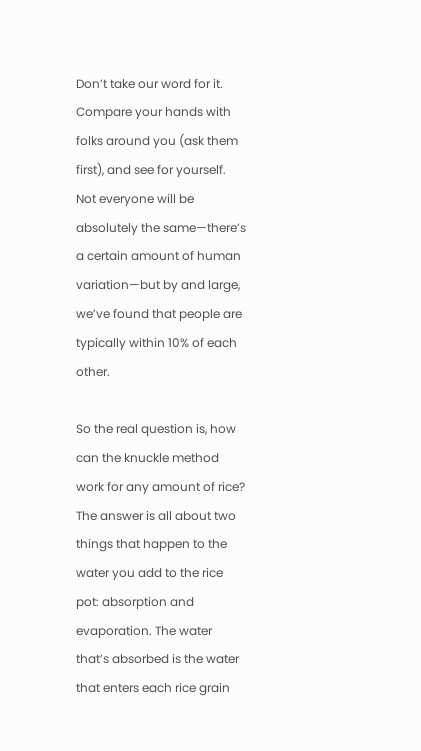Don’t take our word for it. Compare your hands with folks around you (ask them first), and see for yourself. Not everyone will be absolutely the same—there’s a certain amount of human variation—but by and large, we’ve found that people are typically within 10% of each other.

So the real question is, how can the knuckle method work for any amount of rice? The answer is all about two things that happen to the water you add to the rice pot: absorption and evaporation. The water that’s absorbed is the water that enters each rice grain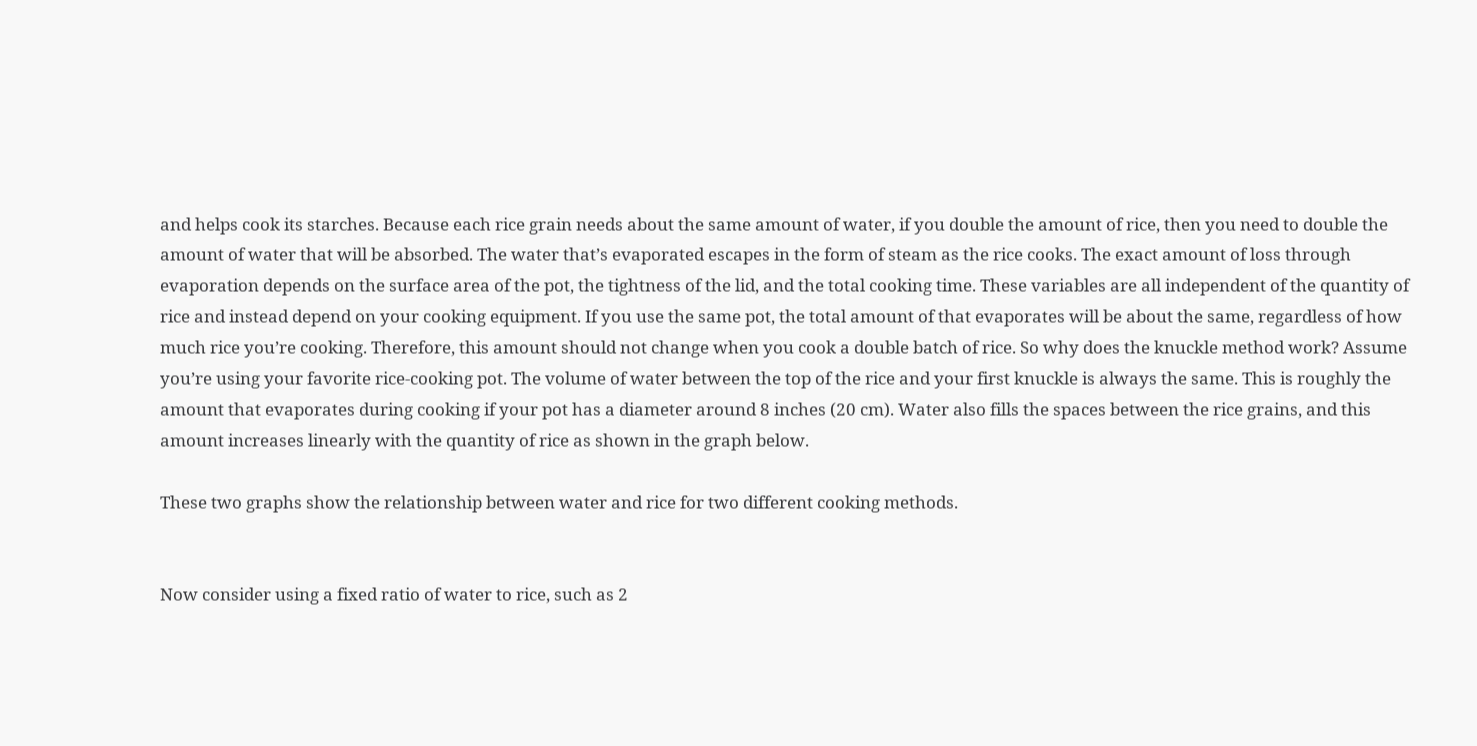and helps cook its starches. Because each rice grain needs about the same amount of water, if you double the amount of rice, then you need to double the amount of water that will be absorbed. The water that’s evaporated escapes in the form of steam as the rice cooks. The exact amount of loss through evaporation depends on the surface area of the pot, the tightness of the lid, and the total cooking time. These variables are all independent of the quantity of rice and instead depend on your cooking equipment. If you use the same pot, the total amount of that evaporates will be about the same, regardless of how much rice you’re cooking. Therefore, this amount should not change when you cook a double batch of rice. So why does the knuckle method work? Assume you’re using your favorite rice-cooking pot. The volume of water between the top of the rice and your first knuckle is always the same. This is roughly the amount that evaporates during cooking if your pot has a diameter around 8 inches (20 cm). Water also fills the spaces between the rice grains, and this amount increases linearly with the quantity of rice as shown in the graph below.

These two graphs show the relationship between water and rice for two different cooking methods.


Now consider using a fixed ratio of water to rice, such as 2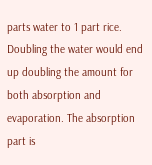parts water to 1 part rice. Doubling the water would end up doubling the amount for both absorption and evaporation. The absorption part is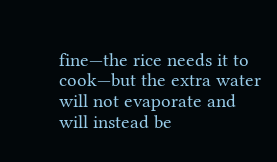fine—the rice needs it to cook—but the extra water will not evaporate and will instead be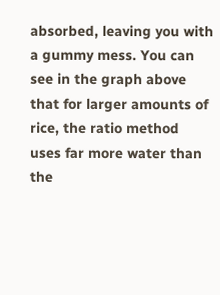absorbed, leaving you with a gummy mess. You can see in the graph above that for larger amounts of rice, the ratio method uses far more water than the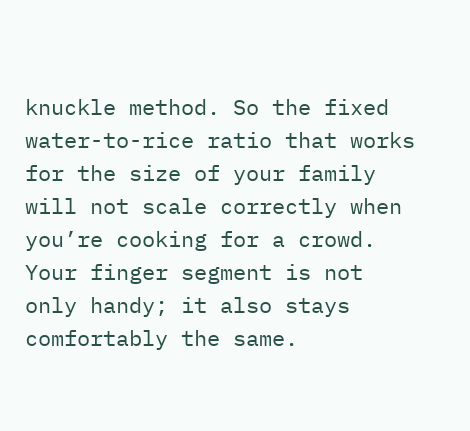knuckle method. So the fixed water-to-rice ratio that works for the size of your family will not scale correctly when you’re cooking for a crowd. Your finger segment is not only handy; it also stays comfortably the same.